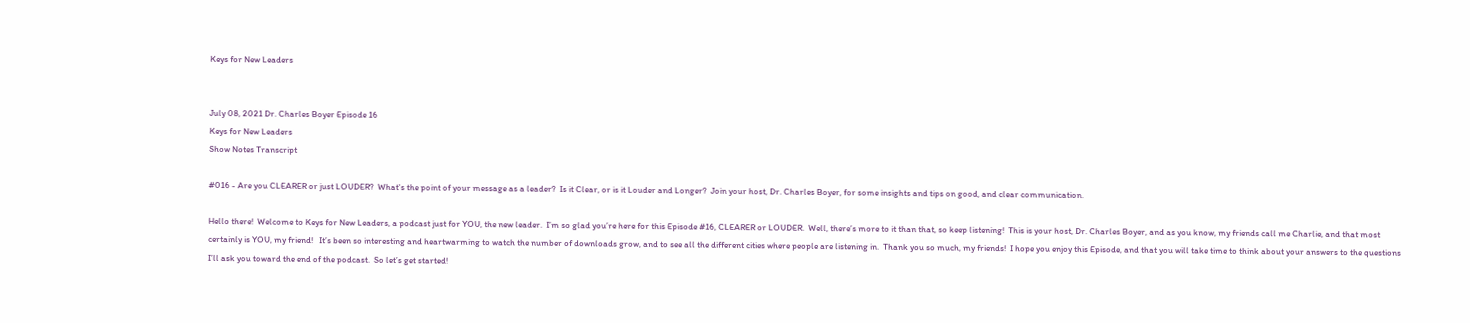Keys for New Leaders


July 08, 2021 Dr. Charles Boyer Episode 16
Keys for New Leaders
Show Notes Transcript

#016 - Are you CLEARER or just LOUDER?  What's the point of your message as a leader?  Is it Clear, or is it Louder and Longer?  Join your host, Dr. Charles Boyer, for some insights and tips on good, and clear communication.

Hello there!  Welcome to Keys for New Leaders, a podcast just for YOU, the new leader.  I’m so glad you’re here for this Episode #16, CLEARER or LOUDER.  Well, there’s more to it than that, so keep listening!  This is your host, Dr. Charles Boyer, and as you know, my friends call me Charlie, and that most certainly is YOU, my friend!   It’s been so interesting and heartwarming to watch the number of downloads grow, and to see all the different cities where people are listening in.  Thank you so much, my friends!  I hope you enjoy this Episode, and that you will take time to think about your answers to the questions I’ll ask you toward the end of the podcast.  So let’s get started!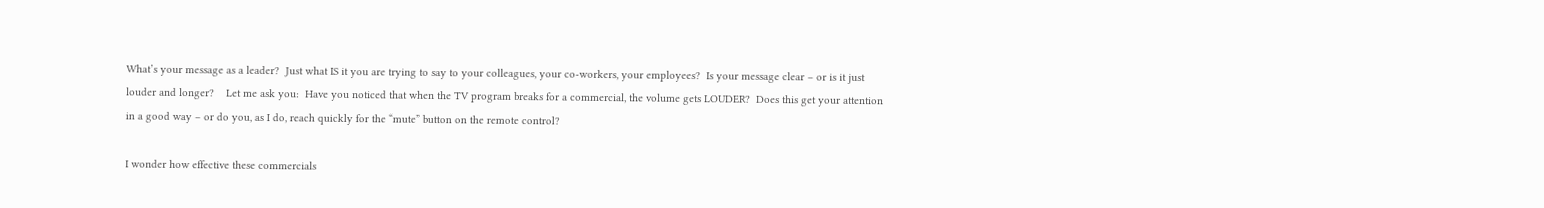What’s your message as a leader?  Just what IS it you are trying to say to your colleagues, your co-workers, your employees?  Is your message clear – or is it just louder and longer?    Let me ask you:  Have you noticed that when the TV program breaks for a commercial, the volume gets LOUDER?  Does this get your attention in a good way – or do you, as I do, reach quickly for the “mute” button on the remote control?

I wonder how effective these commercials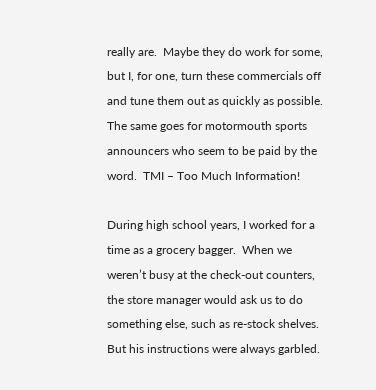really are.  Maybe they do work for some, but I, for one, turn these commercials off and tune them out as quickly as possible.  The same goes for motormouth sports announcers who seem to be paid by the word.  TMI – Too Much Information!

During high school years, I worked for a time as a grocery bagger.  When we weren’t busy at the check-out counters, the store manager would ask us to do something else, such as re-stock shelves.  But his instructions were always garbled.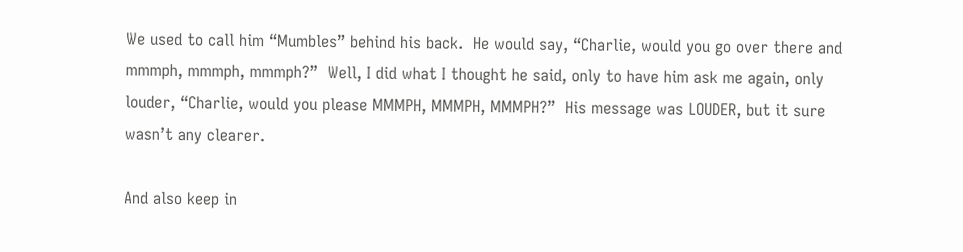We used to call him “Mumbles” behind his back.  He would say, “Charlie, would you go over there and mmmph, mmmph, mmmph?”  Well, I did what I thought he said, only to have him ask me again, only louder, “Charlie, would you please MMMPH, MMMPH, MMMPH?”  His message was LOUDER, but it sure wasn’t any clearer.

And also keep in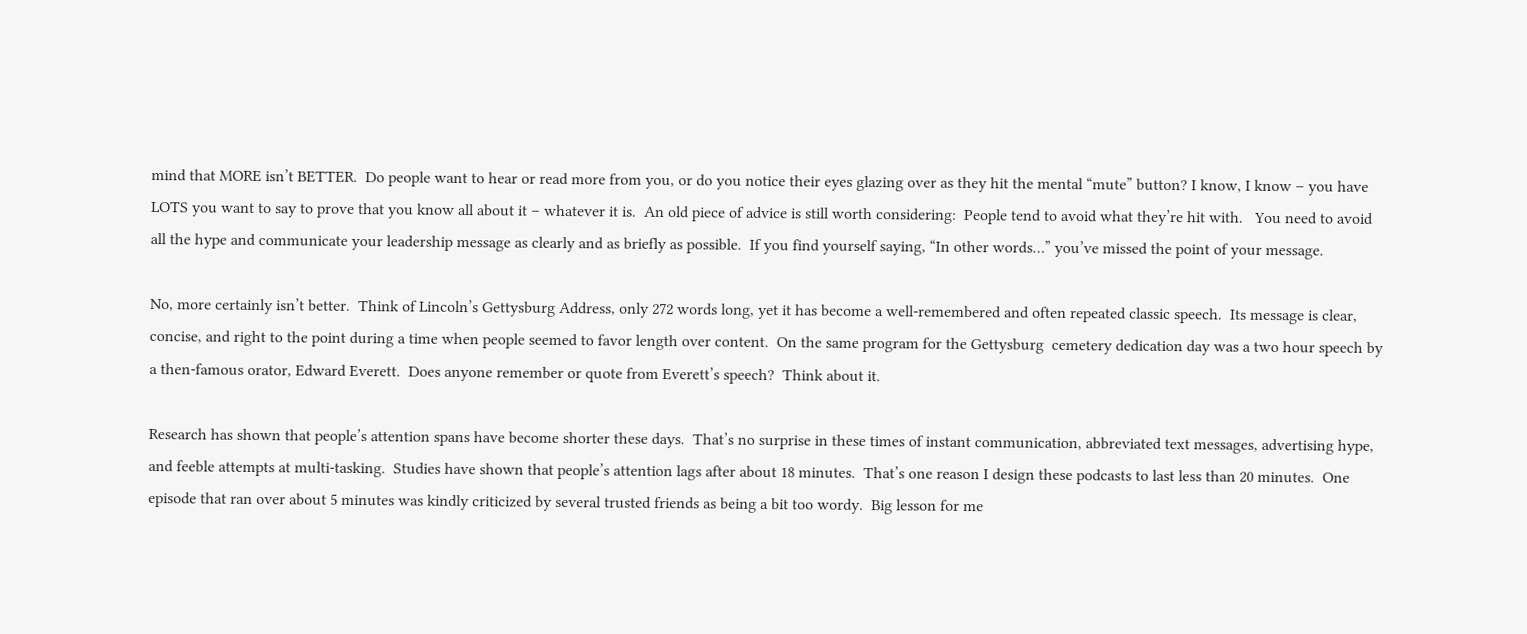mind that MORE isn’t BETTER.  Do people want to hear or read more from you, or do you notice their eyes glazing over as they hit the mental “mute” button? I know, I know – you have LOTS you want to say to prove that you know all about it – whatever it is.  An old piece of advice is still worth considering:  People tend to avoid what they’re hit with.   You need to avoid all the hype and communicate your leadership message as clearly and as briefly as possible.  If you find yourself saying, “In other words…” you’ve missed the point of your message.

No, more certainly isn’t better.  Think of Lincoln’s Gettysburg Address, only 272 words long, yet it has become a well-remembered and often repeated classic speech.  Its message is clear, concise, and right to the point during a time when people seemed to favor length over content.  On the same program for the Gettysburg  cemetery dedication day was a two hour speech by a then-famous orator, Edward Everett.  Does anyone remember or quote from Everett’s speech?  Think about it.

Research has shown that people’s attention spans have become shorter these days.  That’s no surprise in these times of instant communication, abbreviated text messages, advertising hype, and feeble attempts at multi-tasking.  Studies have shown that people’s attention lags after about 18 minutes.  That’s one reason I design these podcasts to last less than 20 minutes.  One episode that ran over about 5 minutes was kindly criticized by several trusted friends as being a bit too wordy.  Big lesson for me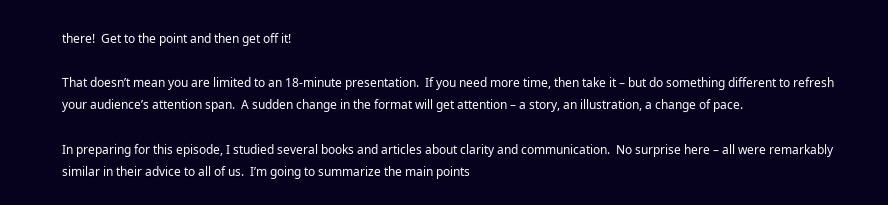there!  Get to the point and then get off it!

That doesn’t mean you are limited to an 18-minute presentation.  If you need more time, then take it – but do something different to refresh your audience’s attention span.  A sudden change in the format will get attention – a story, an illustration, a change of pace.

In preparing for this episode, I studied several books and articles about clarity and communication.  No surprise here – all were remarkably similar in their advice to all of us.  I’m going to summarize the main points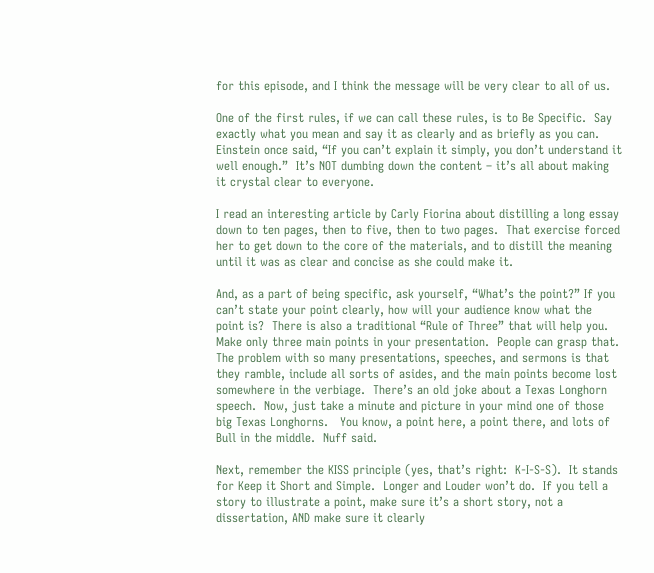for this episode, and I think the message will be very clear to all of us.

One of the first rules, if we can call these rules, is to Be Specific.  Say exactly what you mean and say it as clearly and as briefly as you can.  Einstein once said, “If you can’t explain it simply, you don’t understand it well enough.”  It’s NOT dumbing down the content – it’s all about making it crystal clear to everyone.

I read an interesting article by Carly Fiorina about distilling a long essay down to ten pages, then to five, then to two pages.  That exercise forced her to get down to the core of the materials, and to distill the meaning until it was as clear and concise as she could make it.

And, as a part of being specific, ask yourself, “What’s the point?” If you can’t state your point clearly, how will your audience know what the point is?  There is also a traditional “Rule of Three” that will help you.   Make only three main points in your presentation.  People can grasp that.  The problem with so many presentations, speeches, and sermons is that they ramble, include all sorts of asides, and the main points become lost somewhere in the verbiage.  There’s an old joke about a Texas Longhorn speech.  Now, just take a minute and picture in your mind one of those big Texas Longhorns.   You know, a point here, a point there, and lots of Bull in the middle.  Nuff said.

Next, remember the KISS principle (yes, that’s right:  K-I-S-S).  It stands for Keep it Short and Simple.  Longer and Louder won’t do.  If you tell a story to illustrate a point, make sure it’s a short story, not a dissertation, AND make sure it clearly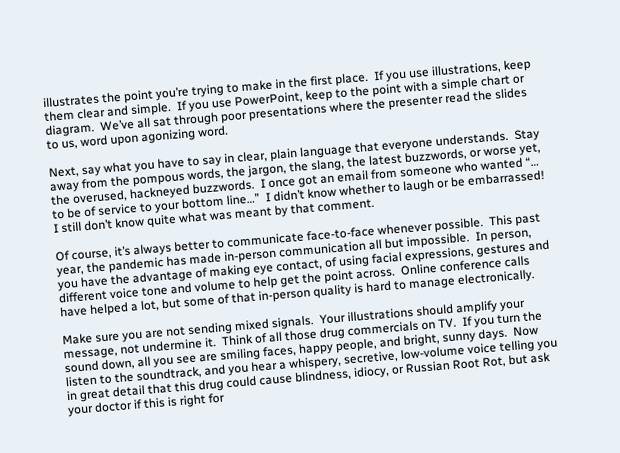illustrates the point you’re trying to make in the first place.  If you use illustrations, keep them clear and simple.  If you use PowerPoint, keep to the point with a simple chart or diagram.  We’ve all sat through poor presentations where the presenter read the slides to us, word upon agonizing word.

Next, say what you have to say in clear, plain language that everyone understands.  Stay away from the pompous words, the jargon, the slang, the latest buzzwords, or worse yet, the overused, hackneyed buzzwords.  I once got an email from someone who wanted “… to be of service to your bottom line…”  I didn’t know whether to laugh or be embarrassed!  I still don’t know quite what was meant by that comment.

Of course, it’s always better to communicate face-to-face whenever possible.  This past year, the pandemic has made in-person communication all but impossible.  In person, you have the advantage of making eye contact, of using facial expressions, gestures and different voice tone and volume to help get the point across.  Online conference calls have helped a lot, but some of that in-person quality is hard to manage electronically.

Make sure you are not sending mixed signals.  Your illustrations should amplify your message, not undermine it.  Think of all those drug commercials on TV.  If you turn the sound down, all you see are smiling faces, happy people, and bright, sunny days.  Now listen to the soundtrack, and you hear a whispery, secretive, low-volume voice telling you in great detail that this drug could cause blindness, idiocy, or Russian Root Rot, but ask your doctor if this is right for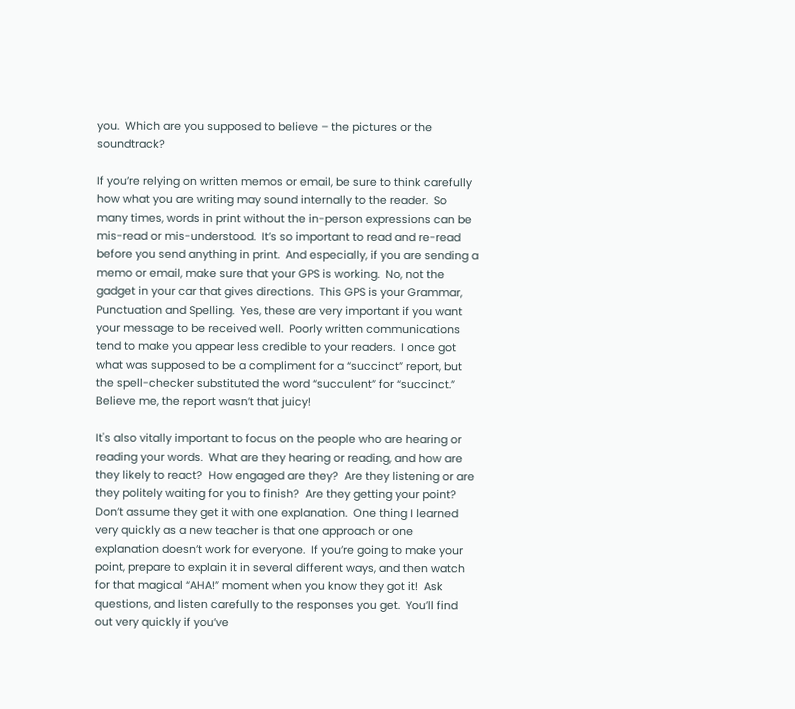you.  Which are you supposed to believe – the pictures or the soundtrack?

If you’re relying on written memos or email, be sure to think carefully how what you are writing may sound internally to the reader.  So many times, words in print without the in-person expressions can be mis-read or mis-understood.  It’s so important to read and re-read before you send anything in print.  And especially, if you are sending a memo or email, make sure that your GPS is working.  No, not the gadget in your car that gives directions.  This GPS is your Grammar, Punctuation and Spelling.  Yes, these are very important if you want your message to be received well.  Poorly written communications tend to make you appear less credible to your readers.  I once got what was supposed to be a compliment for a “succinct” report, but the spell-checker substituted the word “succulent” for “succinct.”  Believe me, the report wasn’t that juicy!

It's also vitally important to focus on the people who are hearing or reading your words.  What are they hearing or reading, and how are they likely to react?  How engaged are they?  Are they listening or are they politely waiting for you to finish?  Are they getting your point?  Don’t assume they get it with one explanation.  One thing I learned very quickly as a new teacher is that one approach or one explanation doesn’t work for everyone.  If you’re going to make your point, prepare to explain it in several different ways, and then watch for that magical “AHA!” moment when you know they got it!  Ask questions, and listen carefully to the responses you get.  You’ll find out very quickly if you’ve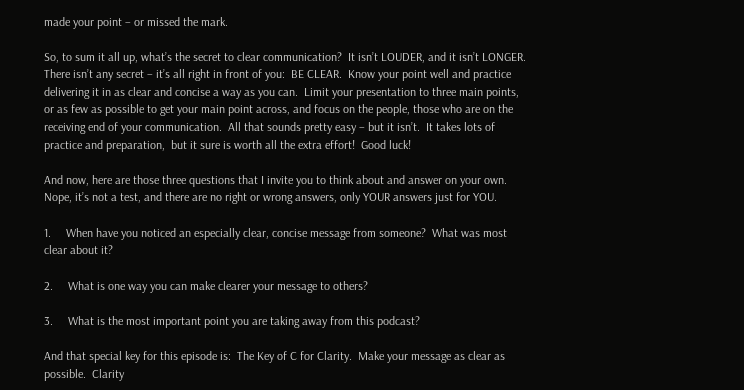made your point – or missed the mark.

So, to sum it all up, what’s the secret to clear communication?  It isn’t LOUDER, and it isn’t LONGER.  There isn’t any secret – it’s all right in front of you:  BE CLEAR.  Know your point well and practice delivering it in as clear and concise a way as you can.  Limit your presentation to three main points, or as few as possible to get your main point across, and focus on the people, those who are on the receiving end of your communication.  All that sounds pretty easy – but it isn’t.  It takes lots of practice and preparation,  but it sure is worth all the extra effort!  Good luck!

And now, here are those three questions that I invite you to think about and answer on your own.  Nope, it’s not a test, and there are no right or wrong answers, only YOUR answers just for YOU.

1.     When have you noticed an especially clear, concise message from someone?  What was most clear about it?

2.     What is one way you can make clearer your message to others?

3.     What is the most important point you are taking away from this podcast?

And that special key for this episode is:  The Key of C for Clarity.  Make your message as clear as possible.  Clarity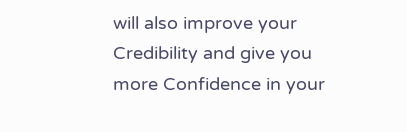will also improve your Credibility and give you more Confidence in your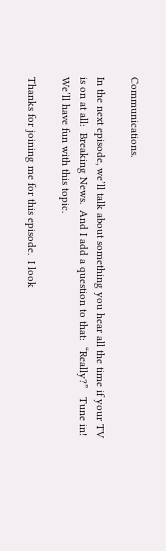Communications.

In the next episode, we’ll talk about something you hear all the time if your TV is on at all:  Breaking News.  And I add a question to that:  “Really?”   Tune in!  We’ll have fun with this topic.

Thanks for joining me for this episode.  I look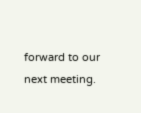forward to our next meeting.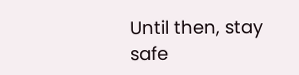Until then, stay safe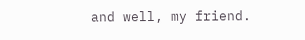and well, my friend.